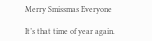Merry Smissmas Everyone

It’s that time of year again.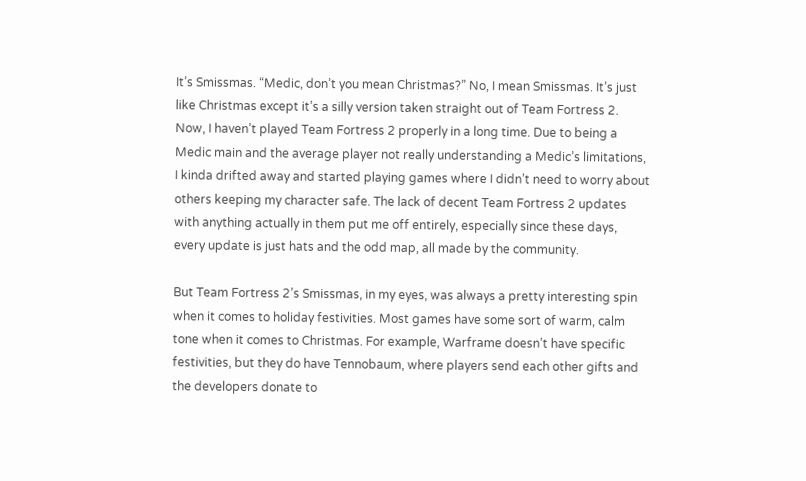It’s Smissmas. “Medic, don’t you mean Christmas?” No, I mean Smissmas. It’s just like Christmas except it’s a silly version taken straight out of Team Fortress 2. Now, I haven’t played Team Fortress 2 properly in a long time. Due to being a Medic main and the average player not really understanding a Medic’s limitations, I kinda drifted away and started playing games where I didn’t need to worry about others keeping my character safe. The lack of decent Team Fortress 2 updates with anything actually in them put me off entirely, especially since these days, every update is just hats and the odd map, all made by the community.

But Team Fortress 2’s Smissmas, in my eyes, was always a pretty interesting spin when it comes to holiday festivities. Most games have some sort of warm, calm tone when it comes to Christmas. For example, Warframe doesn’t have specific festivities, but they do have Tennobaum, where players send each other gifts and the developers donate to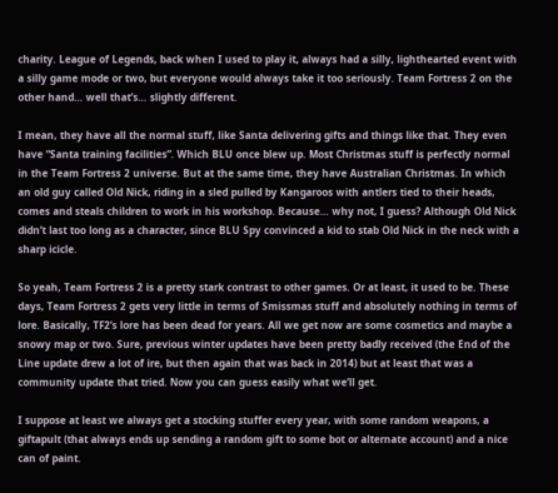charity. League of Legends, back when I used to play it, always had a silly, lighthearted event with a silly game mode or two, but everyone would always take it too seriously. Team Fortress 2 on the other hand… well that’s… slightly different.

I mean, they have all the normal stuff, like Santa delivering gifts and things like that. They even have “Santa training facilities”. Which BLU once blew up. Most Christmas stuff is perfectly normal in the Team Fortress 2 universe. But at the same time, they have Australian Christmas. In which an old guy called Old Nick, riding in a sled pulled by Kangaroos with antlers tied to their heads, comes and steals children to work in his workshop. Because… why not, I guess? Although Old Nick didn’t last too long as a character, since BLU Spy convinced a kid to stab Old Nick in the neck with a sharp icicle.

So yeah, Team Fortress 2 is a pretty stark contrast to other games. Or at least, it used to be. These days, Team Fortress 2 gets very little in terms of Smissmas stuff and absolutely nothing in terms of lore. Basically, TF2’s lore has been dead for years. All we get now are some cosmetics and maybe a snowy map or two. Sure, previous winter updates have been pretty badly received (the End of the Line update drew a lot of ire, but then again that was back in 2014) but at least that was a community update that tried. Now you can guess easily what we’ll get.

I suppose at least we always get a stocking stuffer every year, with some random weapons, a giftapult (that always ends up sending a random gift to some bot or alternate account) and a nice can of paint.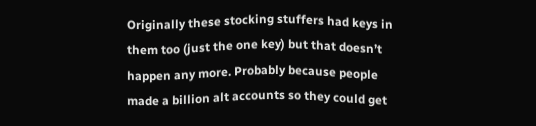Originally these stocking stuffers had keys in them too (just the one key) but that doesn’t happen any more. Probably because people made a billion alt accounts so they could get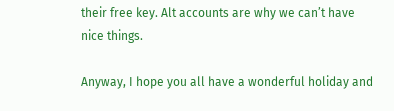their free key. Alt accounts are why we can’t have nice things.

Anyway, I hope you all have a wonderful holiday and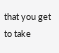that you get to take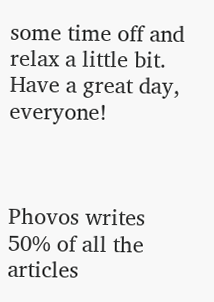some time off and relax a little bit. Have a great day, everyone!



Phovos writes 50% of all the articles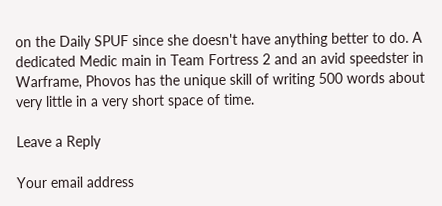on the Daily SPUF since she doesn't have anything better to do. A dedicated Medic main in Team Fortress 2 and an avid speedster in Warframe, Phovos has the unique skill of writing 500 words about very little in a very short space of time.

Leave a Reply

Your email address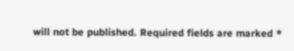will not be published. Required fields are marked *